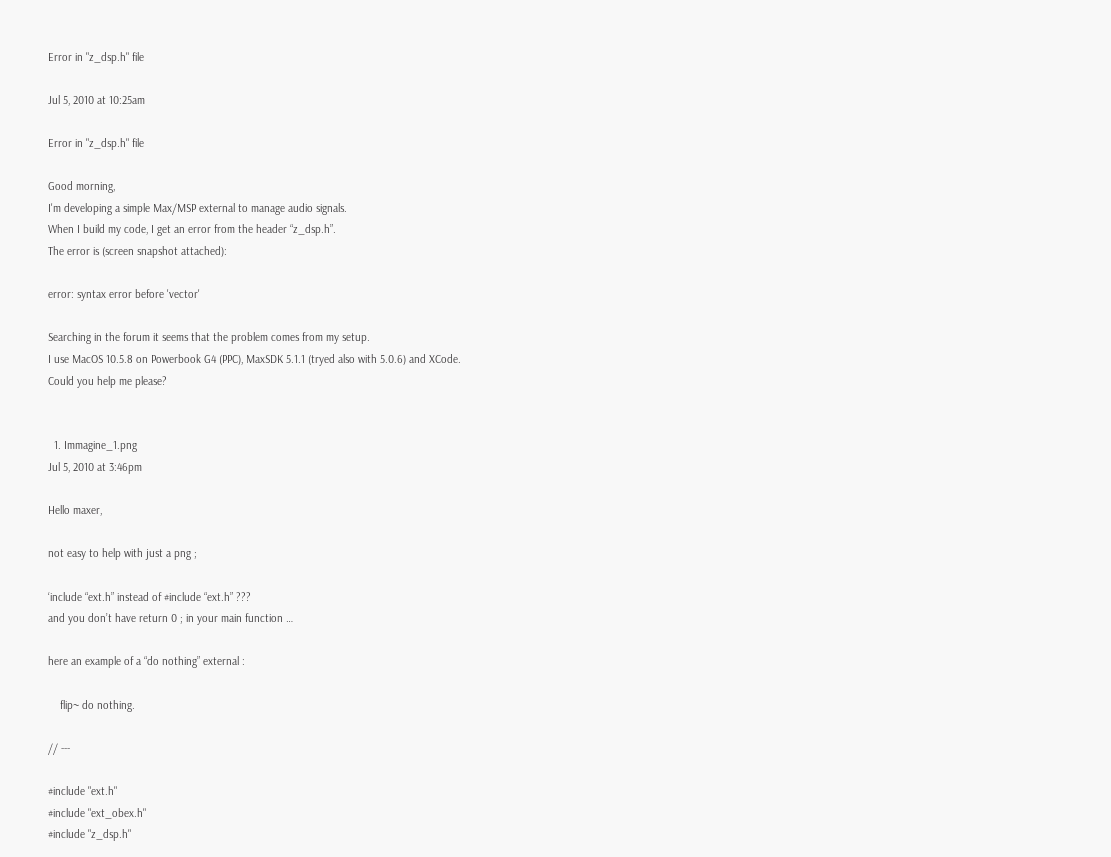Error in "z_dsp.h" file

Jul 5, 2010 at 10:25am

Error in "z_dsp.h" file

Good morning,
I'm developing a simple Max/MSP external to manage audio signals.
When I build my code, I get an error from the header “z_dsp.h”.
The error is (screen snapshot attached):

error: syntax error before 'vector'

Searching in the forum it seems that the problem comes from my setup.
I use MacOS 10.5.8 on Powerbook G4 (PPC), MaxSDK 5.1.1 (tryed also with 5.0.6) and XCode.
Could you help me please?


  1. Immagine_1.png
Jul 5, 2010 at 3:46pm

Hello maxer,

not easy to help with just a png ;

‘include “ext.h” instead of #include “ext.h” ???
and you don’t have return 0 ; in your main function …

here an example of a “do nothing” external :

    flip~ do nothing.

// ---

#include "ext.h"
#include "ext_obex.h"
#include "z_dsp.h"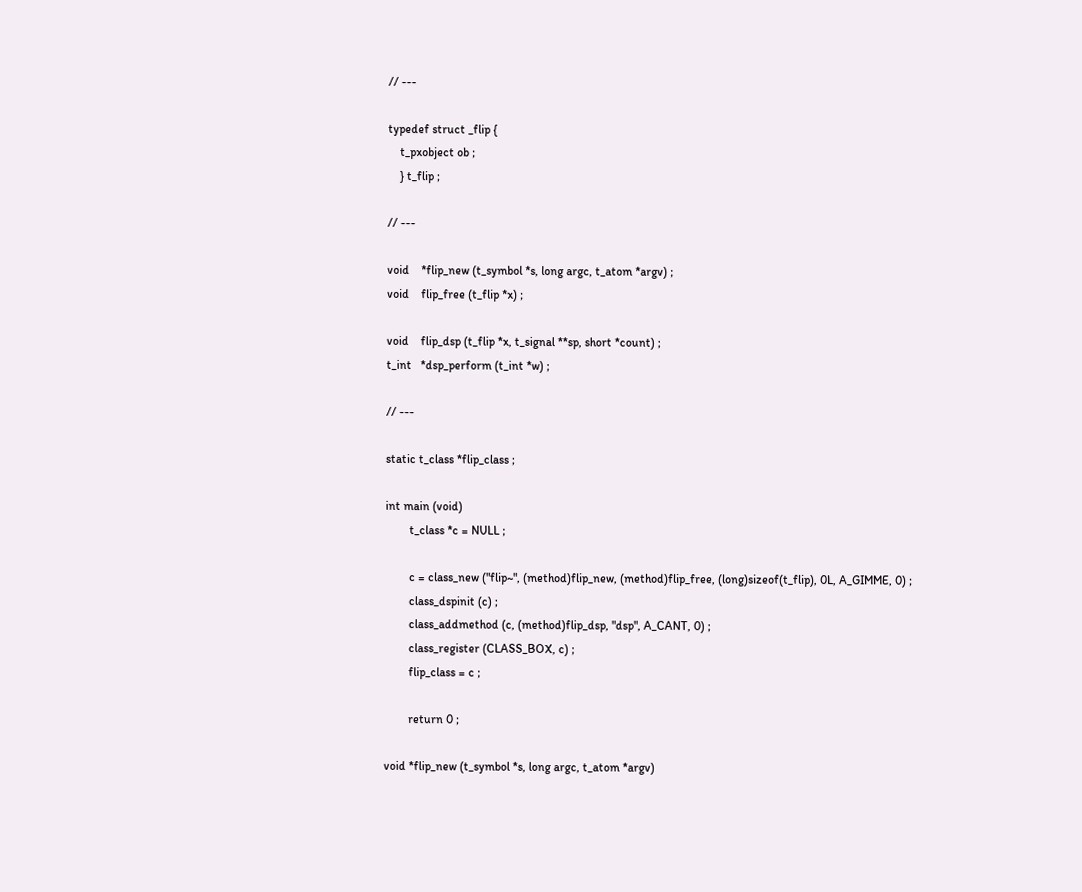// ---

typedef struct _flip {
    t_pxobject ob ;
    } t_flip ;

// ---

void    *flip_new (t_symbol *s, long argc, t_atom *argv) ;
void    flip_free (t_flip *x) ;

void    flip_dsp (t_flip *x, t_signal **sp, short *count) ;
t_int   *dsp_perform (t_int *w) ;

// ---

static t_class *flip_class ;

int main (void)
        t_class *c = NULL ;

        c = class_new ("flip~", (method)flip_new, (method)flip_free, (long)sizeof(t_flip), 0L, A_GIMME, 0) ;
        class_dspinit (c) ;
        class_addmethod (c, (method)flip_dsp, "dsp", A_CANT, 0) ;
        class_register (CLASS_BOX, c) ;
        flip_class = c ;

        return 0 ;

void *flip_new (t_symbol *s, long argc, t_atom *argv)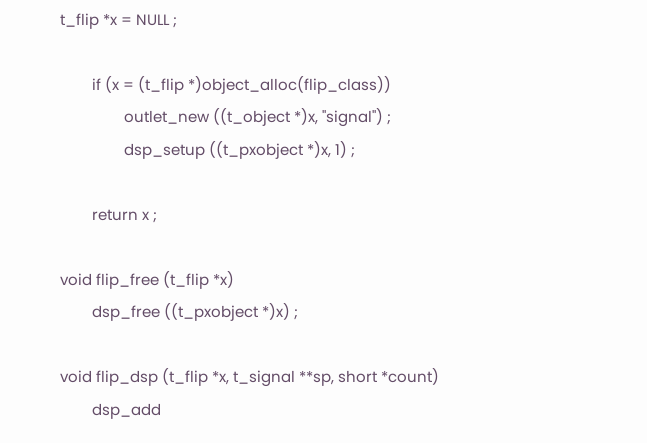t_flip *x = NULL ;

        if (x = (t_flip *)object_alloc(flip_class))
                outlet_new ((t_object *)x, "signal") ;
                dsp_setup ((t_pxobject *)x, 1) ;

        return x ;

void flip_free (t_flip *x)
        dsp_free ((t_pxobject *)x) ;

void flip_dsp (t_flip *x, t_signal **sp, short *count)
        dsp_add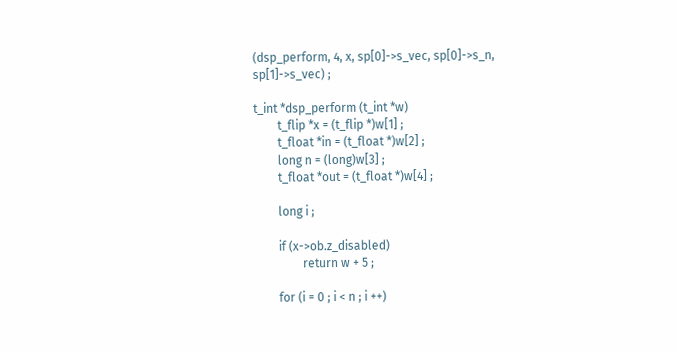(dsp_perform, 4, x, sp[0]->s_vec, sp[0]->s_n, sp[1]->s_vec) ;

t_int *dsp_perform (t_int *w)
        t_flip *x = (t_flip *)w[1] ;
        t_float *in = (t_float *)w[2] ;
        long n = (long)w[3] ;
        t_float *out = (t_float *)w[4] ;

        long i ;

        if (x->ob.z_disabled)
                return w + 5 ;

        for (i = 0 ; i < n ; i ++)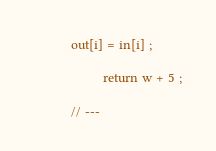out[i] = in[i] ;

        return w + 5 ;

// ---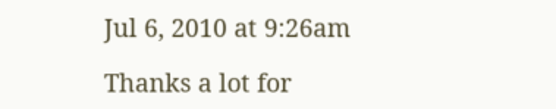Jul 6, 2010 at 9:26am

Thanks a lot for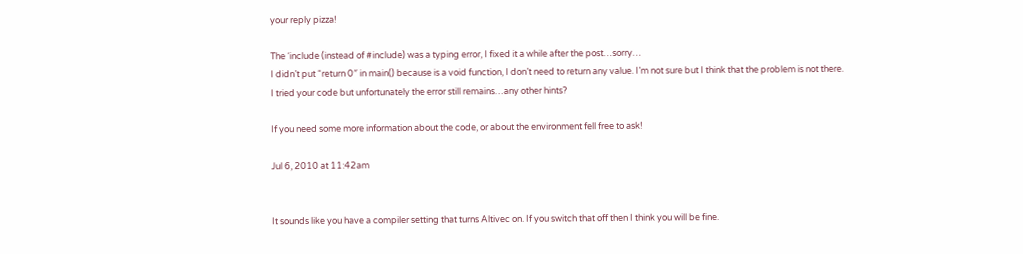your reply pizza!

The ‘include (instead of #include) was a typing error, I fixed it a while after the post…sorry…
I didn’t put “return 0″ in main() because is a void function, I don’t need to return any value. I’m not sure but I think that the problem is not there.
I tried your code but unfortunately the error still remains…any other hints?

If you need some more information about the code, or about the environment fell free to ask!

Jul 6, 2010 at 11:42am


It sounds like you have a compiler setting that turns Altivec on. If you switch that off then I think you will be fine.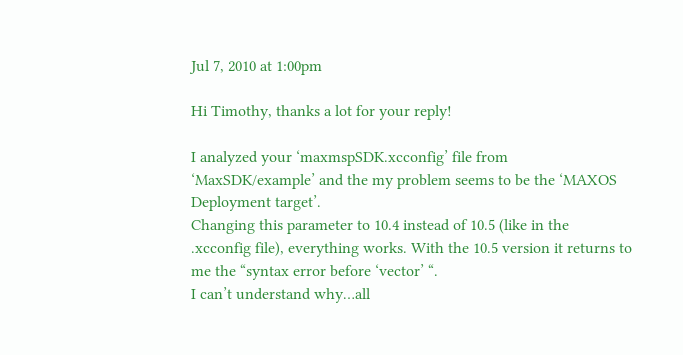Jul 7, 2010 at 1:00pm

Hi Timothy, thanks a lot for your reply!

I analyzed your ‘maxmspSDK.xcconfig’ file from ‘MaxSDK/example’ and the my problem seems to be the ‘MAXOS Deployment target’.
Changing this parameter to 10.4 instead of 10.5 (like in the .xcconfig file), everything works. With the 10.5 version it returns to me the “syntax error before ‘vector’ “.
I can’t understand why…all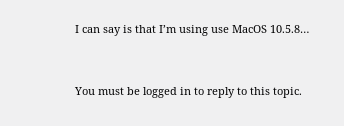I can say is that I’m using use MacOS 10.5.8…


You must be logged in to reply to this topic.